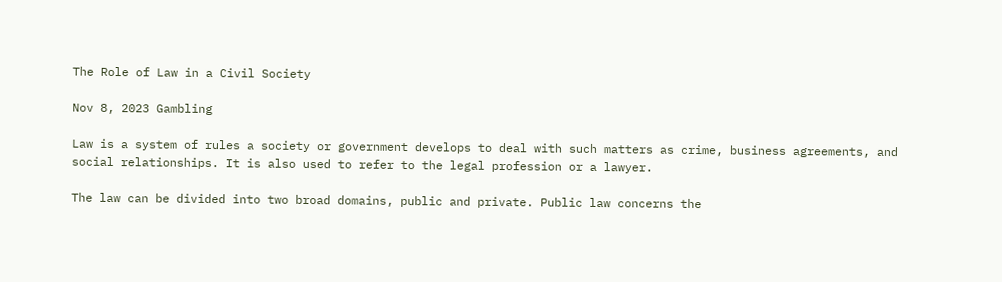The Role of Law in a Civil Society

Nov 8, 2023 Gambling

Law is a system of rules a society or government develops to deal with such matters as crime, business agreements, and social relationships. It is also used to refer to the legal profession or a lawyer.

The law can be divided into two broad domains, public and private. Public law concerns the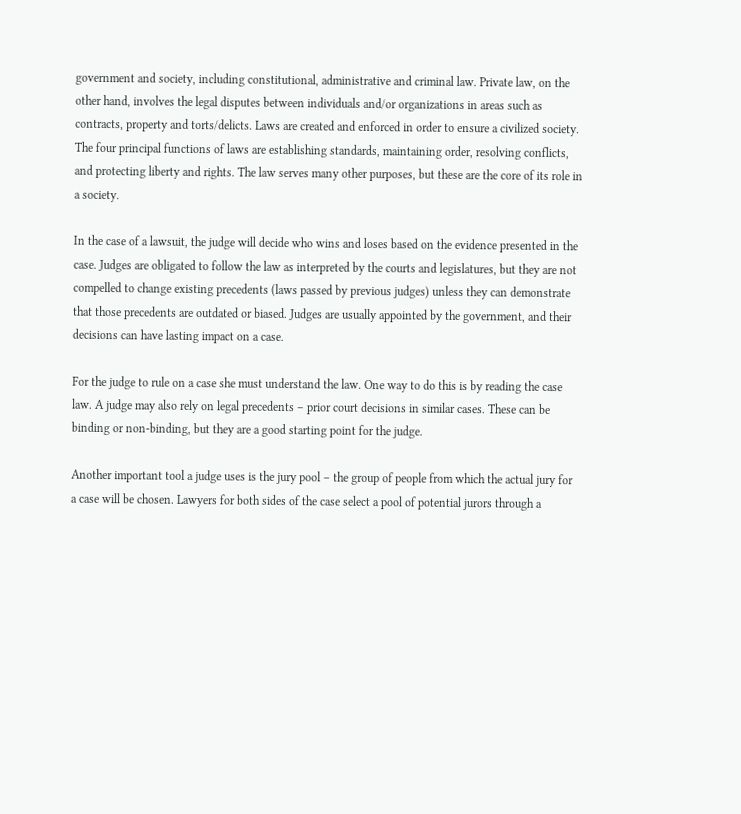government and society, including constitutional, administrative and criminal law. Private law, on the other hand, involves the legal disputes between individuals and/or organizations in areas such as contracts, property and torts/delicts. Laws are created and enforced in order to ensure a civilized society. The four principal functions of laws are establishing standards, maintaining order, resolving conflicts, and protecting liberty and rights. The law serves many other purposes, but these are the core of its role in a society.

In the case of a lawsuit, the judge will decide who wins and loses based on the evidence presented in the case. Judges are obligated to follow the law as interpreted by the courts and legislatures, but they are not compelled to change existing precedents (laws passed by previous judges) unless they can demonstrate that those precedents are outdated or biased. Judges are usually appointed by the government, and their decisions can have lasting impact on a case.

For the judge to rule on a case she must understand the law. One way to do this is by reading the case law. A judge may also rely on legal precedents – prior court decisions in similar cases. These can be binding or non-binding, but they are a good starting point for the judge.

Another important tool a judge uses is the jury pool – the group of people from which the actual jury for a case will be chosen. Lawyers for both sides of the case select a pool of potential jurors through a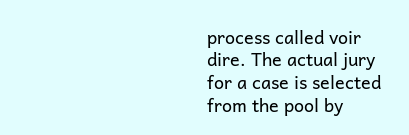process called voir dire. The actual jury for a case is selected from the pool by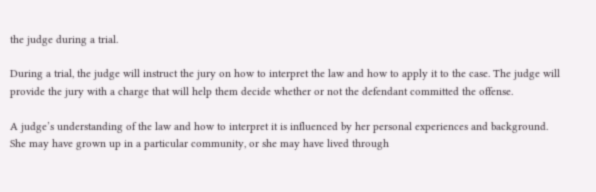the judge during a trial.

During a trial, the judge will instruct the jury on how to interpret the law and how to apply it to the case. The judge will provide the jury with a charge that will help them decide whether or not the defendant committed the offense.

A judge’s understanding of the law and how to interpret it is influenced by her personal experiences and background. She may have grown up in a particular community, or she may have lived through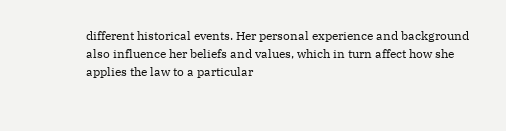different historical events. Her personal experience and background also influence her beliefs and values, which in turn affect how she applies the law to a particular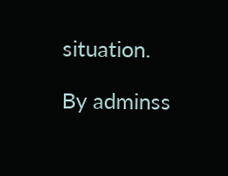situation.

By adminss